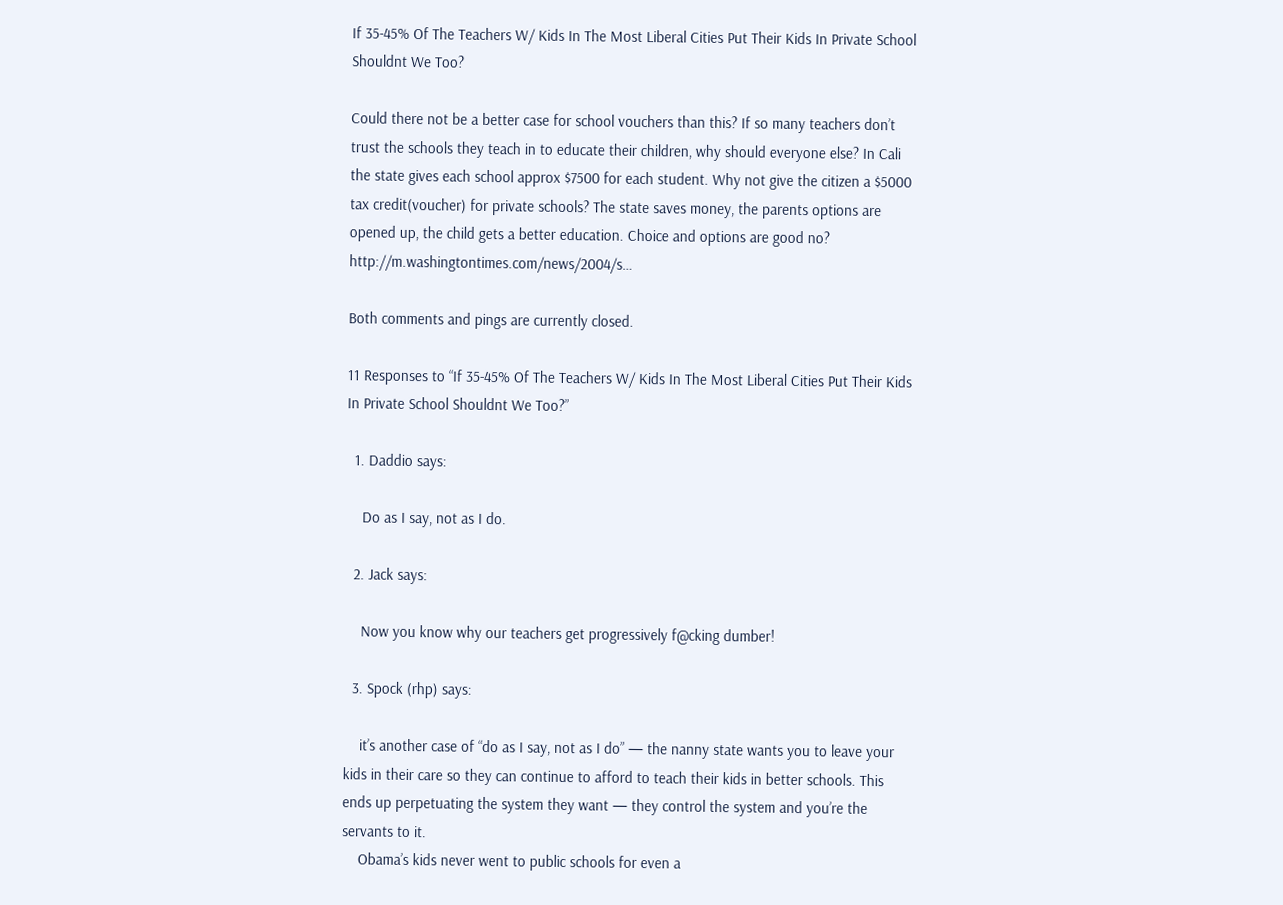If 35-45% Of The Teachers W/ Kids In The Most Liberal Cities Put Their Kids In Private School Shouldnt We Too?

Could there not be a better case for school vouchers than this? If so many teachers don’t trust the schools they teach in to educate their children, why should everyone else? In Cali the state gives each school approx $7500 for each student. Why not give the citizen a $5000 tax credit(voucher) for private schools? The state saves money, the parents options are opened up, the child gets a better education. Choice and options are good no? http://m.washingtontimes.com/news/2004/s…

Both comments and pings are currently closed.

11 Responses to “If 35-45% Of The Teachers W/ Kids In The Most Liberal Cities Put Their Kids In Private School Shouldnt We Too?”

  1. Daddio says:

    Do as I say, not as I do.

  2. Jack says:

    Now you know why our teachers get progressively f@cking dumber!

  3. Spock (rhp) says:

    it’s another case of “do as I say, not as I do” — the nanny state wants you to leave your kids in their care so they can continue to afford to teach their kids in better schools. This ends up perpetuating the system they want — they control the system and you’re the servants to it.
    Obama’s kids never went to public schools for even a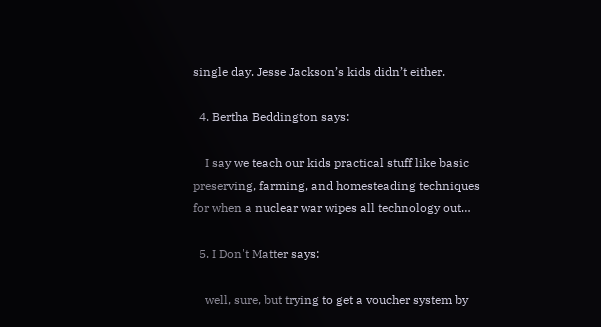single day. Jesse Jackson’s kids didn’t either.

  4. Bertha Beddington says:

    I say we teach our kids practical stuff like basic preserving, farming, and homesteading techniques for when a nuclear war wipes all technology out…

  5. I Don't Matter says:

    well, sure, but trying to get a voucher system by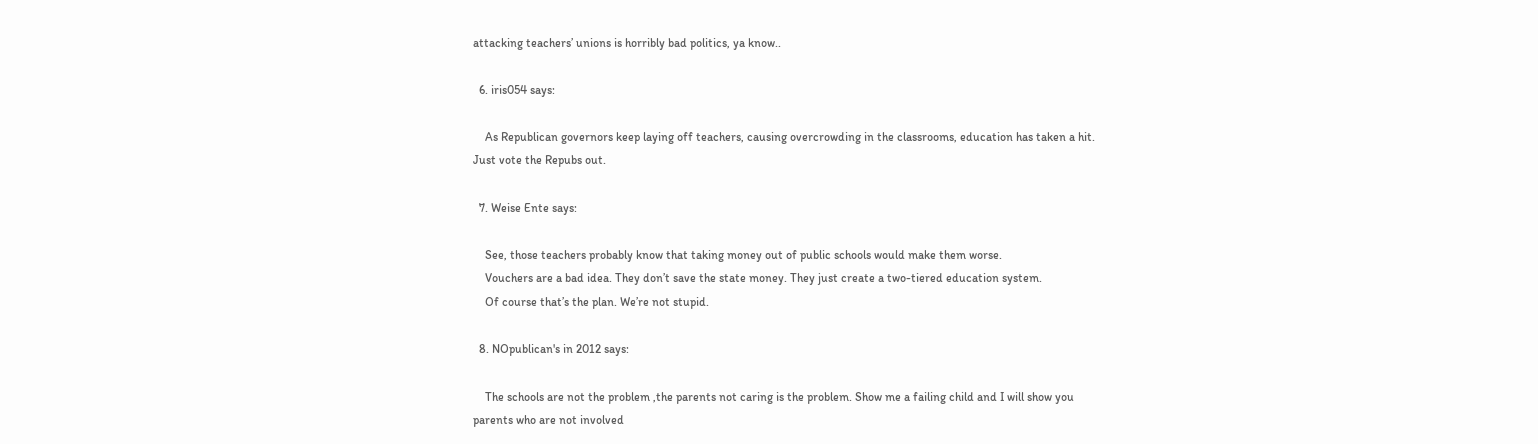attacking teachers’ unions is horribly bad politics, ya know..

  6. iris054 says:

    As Republican governors keep laying off teachers, causing overcrowding in the classrooms, education has taken a hit. Just vote the Repubs out.

  7. Weise Ente says:

    See, those teachers probably know that taking money out of public schools would make them worse.
    Vouchers are a bad idea. They don’t save the state money. They just create a two-tiered education system.
    Of course that’s the plan. We’re not stupid.

  8. NOpublican's in 2012 says:

    The schools are not the problem ,the parents not caring is the problem. Show me a failing child and I will show you parents who are not involved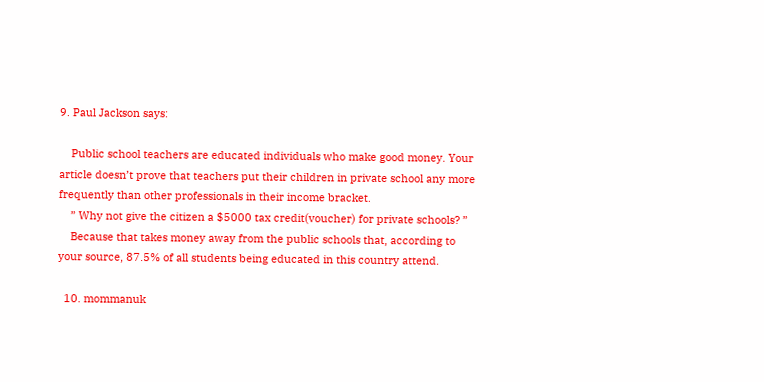9. Paul Jackson says:

    Public school teachers are educated individuals who make good money. Your article doesn’t prove that teachers put their children in private school any more frequently than other professionals in their income bracket.
    ” Why not give the citizen a $5000 tax credit(voucher) for private schools? ”
    Because that takes money away from the public schools that, according to your source, 87.5% of all students being educated in this country attend.

  10. mommanuk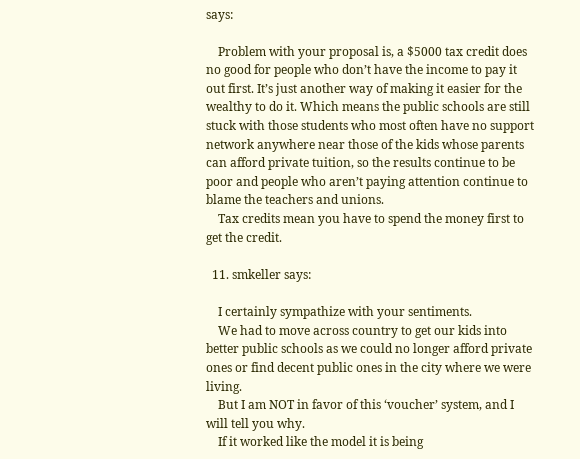says:

    Problem with your proposal is, a $5000 tax credit does no good for people who don’t have the income to pay it out first. It’s just another way of making it easier for the wealthy to do it. Which means the public schools are still stuck with those students who most often have no support network anywhere near those of the kids whose parents can afford private tuition, so the results continue to be poor and people who aren’t paying attention continue to blame the teachers and unions.
    Tax credits mean you have to spend the money first to get the credit.

  11. smkeller says:

    I certainly sympathize with your sentiments.
    We had to move across country to get our kids into better public schools as we could no longer afford private ones or find decent public ones in the city where we were living.
    But I am NOT in favor of this ‘voucher’ system, and I will tell you why.
    If it worked like the model it is being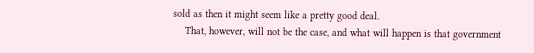sold as then it might seem like a pretty good deal.
    That, however, will not be the case, and what will happen is that government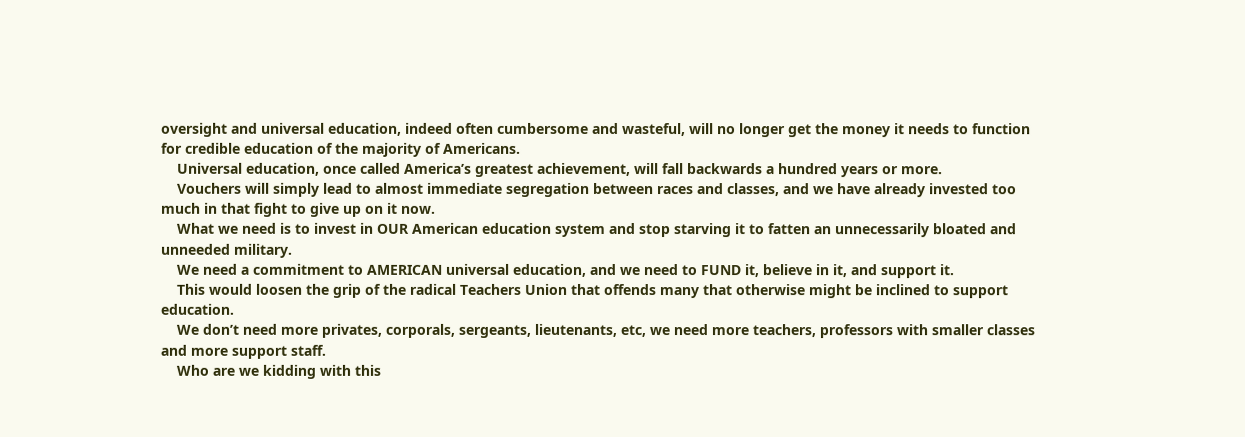oversight and universal education, indeed often cumbersome and wasteful, will no longer get the money it needs to function for credible education of the majority of Americans.
    Universal education, once called America’s greatest achievement, will fall backwards a hundred years or more.
    Vouchers will simply lead to almost immediate segregation between races and classes, and we have already invested too much in that fight to give up on it now.
    What we need is to invest in OUR American education system and stop starving it to fatten an unnecessarily bloated and unneeded military.
    We need a commitment to AMERICAN universal education, and we need to FUND it, believe in it, and support it.
    This would loosen the grip of the radical Teachers Union that offends many that otherwise might be inclined to support education.
    We don’t need more privates, corporals, sergeants, lieutenants, etc, we need more teachers, professors with smaller classes and more support staff.
    Who are we kidding with this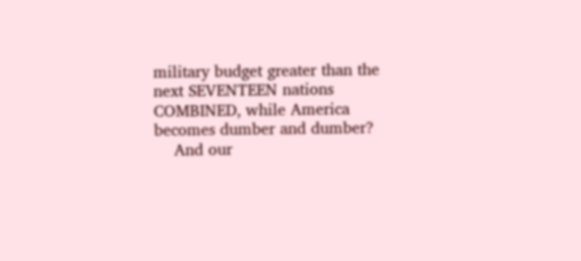military budget greater than the next SEVENTEEN nations COMBINED, while America becomes dumber and dumber?
    And our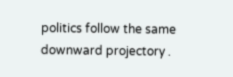politics follow the same downward projectory .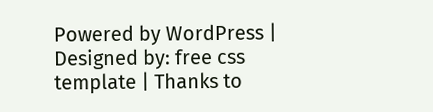Powered by WordPress | Designed by: free css template | Thanks to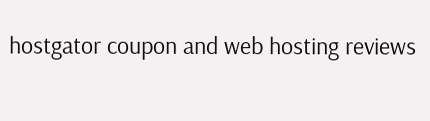hostgator coupon and web hosting reviews